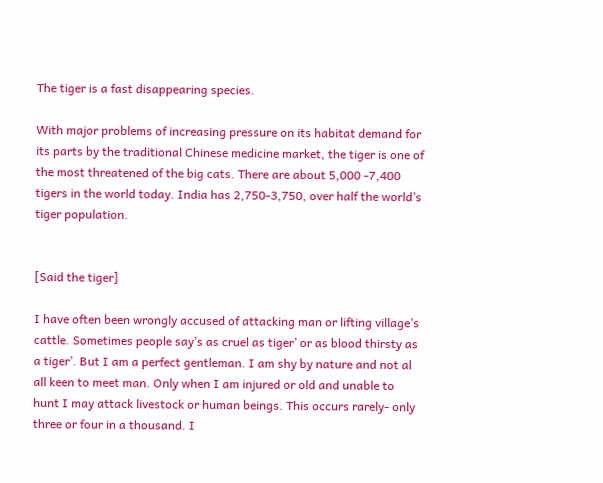The tiger is a fast disappearing species.

With major problems of increasing pressure on its habitat demand for its parts by the traditional Chinese medicine market, the tiger is one of the most threatened of the big cats. There are about 5,000 -7,400 tigers in the world today. India has 2,750-3,750, over half the world’s tiger population.


[Said the tiger]

I have often been wrongly accused of attacking man or lifting village’s cattle. Sometimes people say’s as cruel as tiger’ or as blood thirsty as a tiger’. But I am a perfect gentleman. I am shy by nature and not al all keen to meet man. Only when I am injured or old and unable to hunt I may attack livestock or human beings. This occurs rarely- only three or four in a thousand. I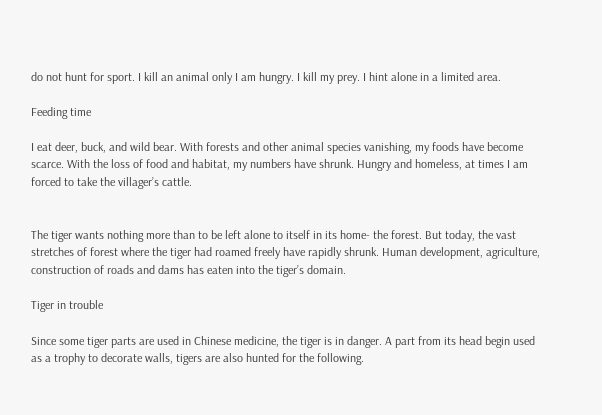do not hunt for sport. I kill an animal only I am hungry. I kill my prey. I hint alone in a limited area.

Feeding time

I eat deer, buck, and wild bear. With forests and other animal species vanishing, my foods have become scarce. With the loss of food and habitat, my numbers have shrunk. Hungry and homeless, at times I am forced to take the villager’s cattle.


The tiger wants nothing more than to be left alone to itself in its home- the forest. But today, the vast stretches of forest where the tiger had roamed freely have rapidly shrunk. Human development, agriculture, construction of roads and dams has eaten into the tiger’s domain.

Tiger in trouble

Since some tiger parts are used in Chinese medicine, the tiger is in danger. A part from its head begin used as a trophy to decorate walls, tigers are also hunted for the following.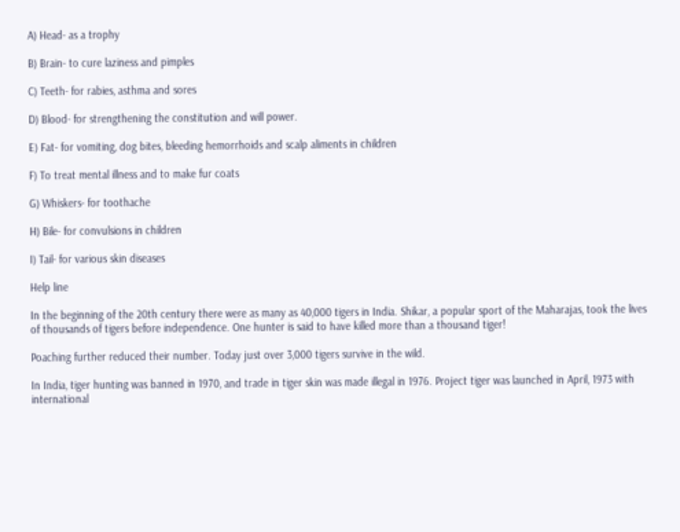A) Head- as a trophy

B) Brain- to cure laziness and pimples

C) Teeth- for rabies, asthma and sores

D) Blood- for strengthening the constitution and will power.

E) Fat- for vomiting, dog bites, bleeding hemorrhoids and scalp aliments in children

F) To treat mental illness and to make fur coats

G) Whiskers- for toothache

H) Bile- for convulsions in children

I) Tail- for various skin diseases

Help line

In the beginning of the 20th century there were as many as 40,000 tigers in India. Shikar, a popular sport of the Maharajas, took the lives of thousands of tigers before independence. One hunter is said to have killed more than a thousand tiger!

Poaching further reduced their number. Today just over 3,000 tigers survive in the wild.

In India, tiger hunting was banned in 1970, and trade in tiger skin was made illegal in 1976. Project tiger was launched in April, 1973 with international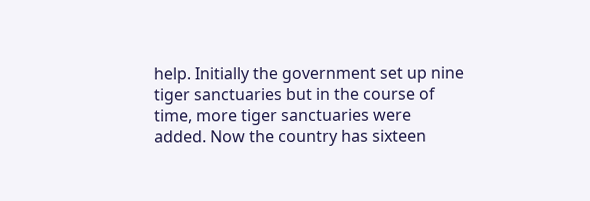help. Initially the government set up nine tiger sanctuaries but in the course of time, more tiger sanctuaries were added. Now the country has sixteen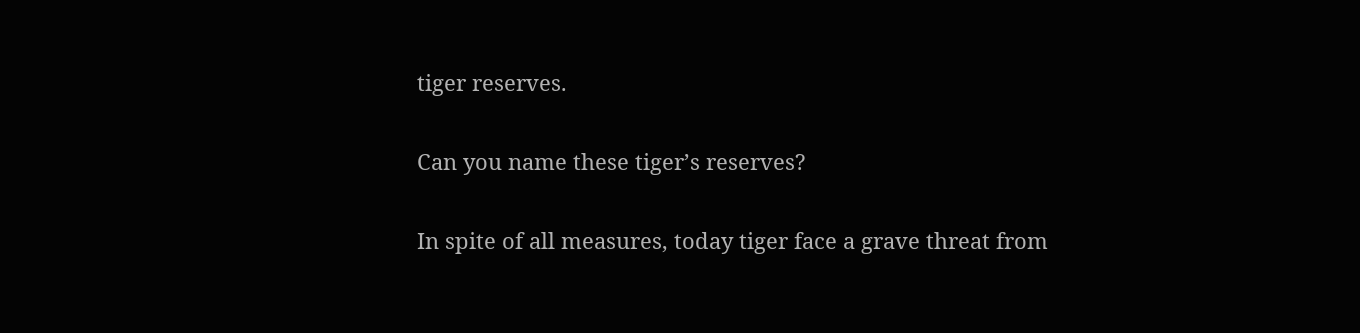tiger reserves.

Can you name these tiger’s reserves?

In spite of all measures, today tiger face a grave threat from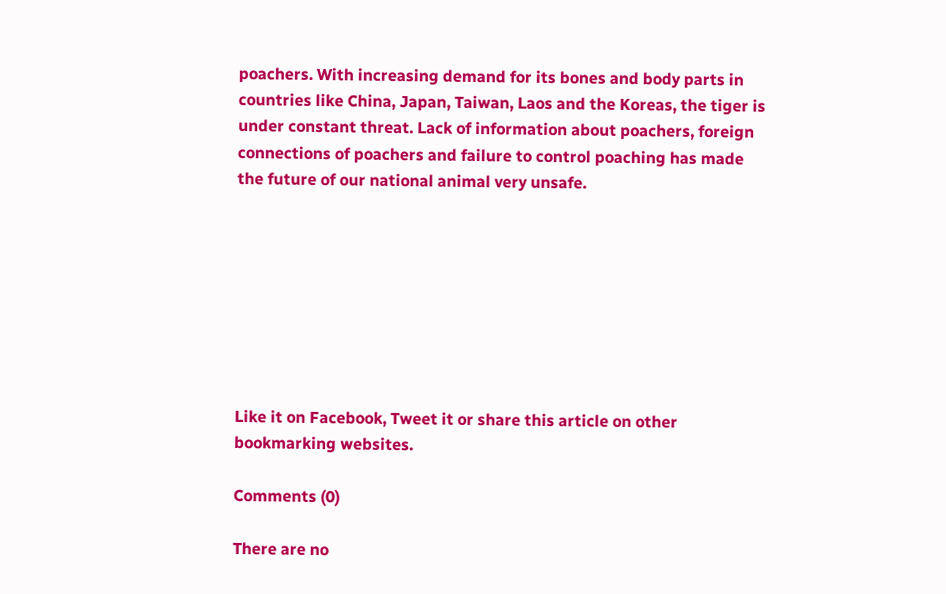poachers. With increasing demand for its bones and body parts in countries like China, Japan, Taiwan, Laos and the Koreas, the tiger is under constant threat. Lack of information about poachers, foreign connections of poachers and failure to control poaching has made the future of our national animal very unsafe.








Like it on Facebook, Tweet it or share this article on other bookmarking websites.

Comments (0)

There are no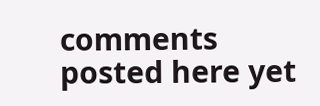comments posted here yet